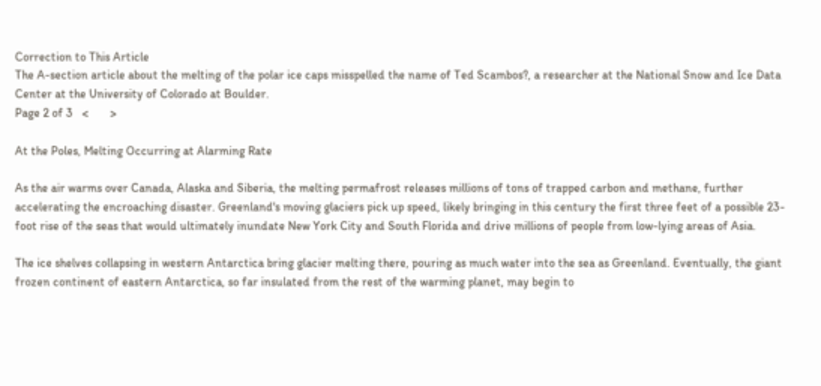Correction to This Article
The A-section article about the melting of the polar ice caps misspelled the name of Ted Scambos?, a researcher at the National Snow and Ice Data Center at the University of Colorado at Boulder.
Page 2 of 3   <       >

At the Poles, Melting Occurring at Alarming Rate

As the air warms over Canada, Alaska and Siberia, the melting permafrost releases millions of tons of trapped carbon and methane, further accelerating the encroaching disaster. Greenland's moving glaciers pick up speed, likely bringing in this century the first three feet of a possible 23-foot rise of the seas that would ultimately inundate New York City and South Florida and drive millions of people from low-lying areas of Asia.

The ice shelves collapsing in western Antarctica bring glacier melting there, pouring as much water into the sea as Greenland. Eventually, the giant frozen continent of eastern Antarctica, so far insulated from the rest of the warming planet, may begin to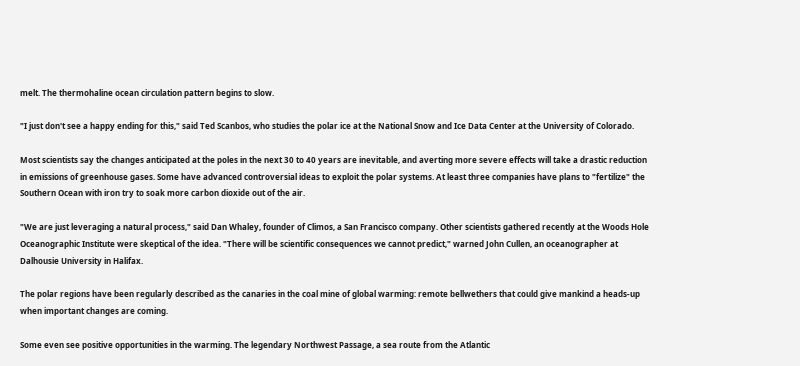melt. The thermohaline ocean circulation pattern begins to slow.

"I just don't see a happy ending for this," said Ted Scanbos, who studies the polar ice at the National Snow and Ice Data Center at the University of Colorado.

Most scientists say the changes anticipated at the poles in the next 30 to 40 years are inevitable, and averting more severe effects will take a drastic reduction in emissions of greenhouse gases. Some have advanced controversial ideas to exploit the polar systems. At least three companies have plans to "fertilize" the Southern Ocean with iron try to soak more carbon dioxide out of the air.

"We are just leveraging a natural process," said Dan Whaley, founder of Climos, a San Francisco company. Other scientists gathered recently at the Woods Hole Oceanographic Institute were skeptical of the idea. "There will be scientific consequences we cannot predict," warned John Cullen, an oceanographer at Dalhousie University in Halifax.

The polar regions have been regularly described as the canaries in the coal mine of global warming: remote bellwethers that could give mankind a heads-up when important changes are coming.

Some even see positive opportunities in the warming. The legendary Northwest Passage, a sea route from the Atlantic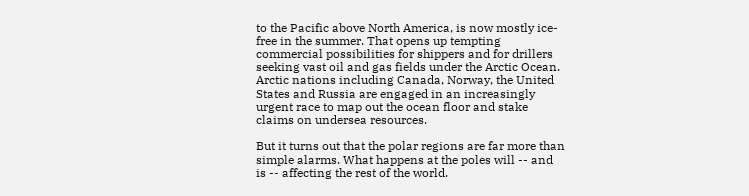to the Pacific above North America, is now mostly ice-free in the summer. That opens up tempting commercial possibilities for shippers and for drillers seeking vast oil and gas fields under the Arctic Ocean. Arctic nations including Canada, Norway, the United States and Russia are engaged in an increasingly urgent race to map out the ocean floor and stake claims on undersea resources.

But it turns out that the polar regions are far more than simple alarms. What happens at the poles will -- and is -- affecting the rest of the world.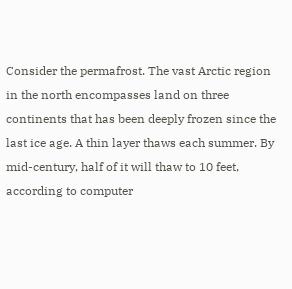Consider the permafrost. The vast Arctic region in the north encompasses land on three continents that has been deeply frozen since the last ice age. A thin layer thaws each summer. By mid-century, half of it will thaw to 10 feet, according to computer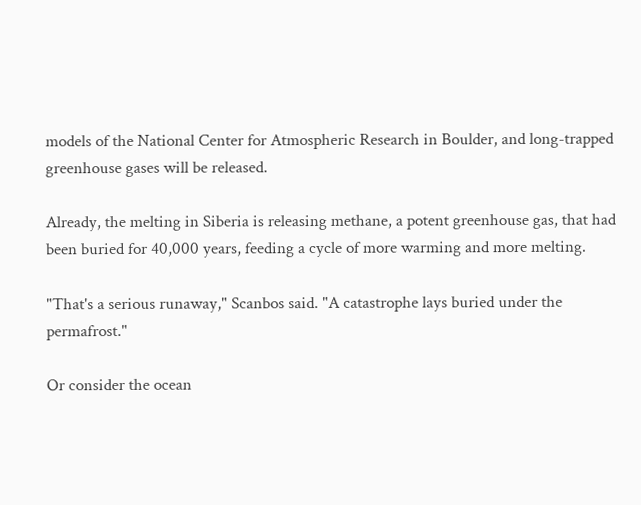models of the National Center for Atmospheric Research in Boulder, and long-trapped greenhouse gases will be released.

Already, the melting in Siberia is releasing methane, a potent greenhouse gas, that had been buried for 40,000 years, feeding a cycle of more warming and more melting.

"That's a serious runaway," Scanbos said. "A catastrophe lays buried under the permafrost."

Or consider the ocean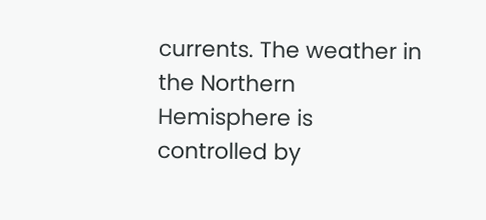currents. The weather in the Northern Hemisphere is controlled by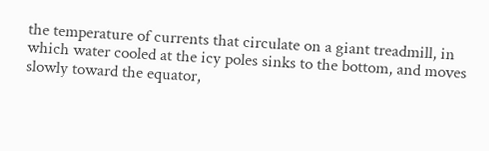the temperature of currents that circulate on a giant treadmill, in which water cooled at the icy poles sinks to the bottom, and moves slowly toward the equator,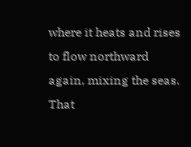where it heats and rises to flow northward again, mixing the seas. That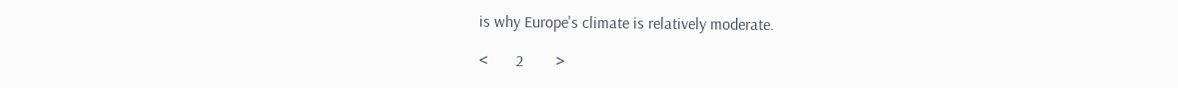is why Europe's climate is relatively moderate.

<       2        >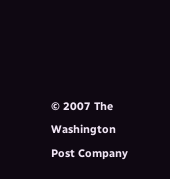© 2007 The Washington Post Company